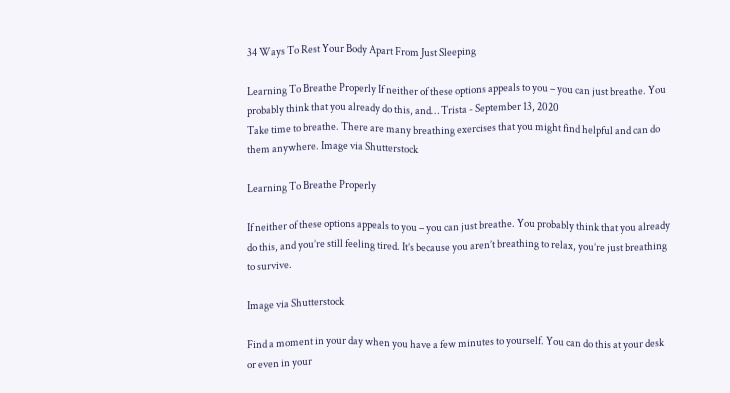34 Ways To Rest Your Body Apart From Just Sleeping

Learning To Breathe Properly If neither of these options appeals to you – you can just breathe. You probably think that you already do this, and… Trista - September 13, 2020
Take time to breathe. There are many breathing exercises that you might find helpful and can do them anywhere. Image via Shutterstock

Learning To Breathe Properly

If neither of these options appeals to you – you can just breathe. You probably think that you already do this, and you’re still feeling tired. It’s because you aren’t breathing to relax, you’re just breathing to survive.

Image via Shutterstock

Find a moment in your day when you have a few minutes to yourself. You can do this at your desk or even in your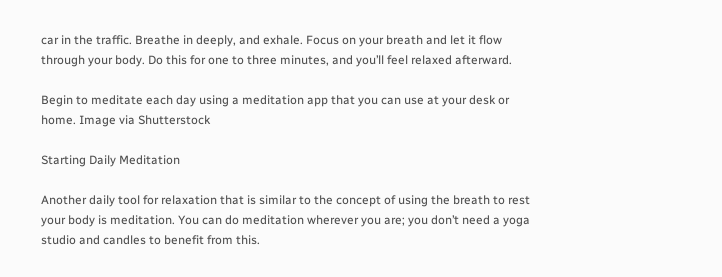car in the traffic. Breathe in deeply, and exhale. Focus on your breath and let it flow through your body. Do this for one to three minutes, and you’ll feel relaxed afterward.

Begin to meditate each day using a meditation app that you can use at your desk or home. Image via Shutterstock

Starting Daily Meditation

Another daily tool for relaxation that is similar to the concept of using the breath to rest your body is meditation. You can do meditation wherever you are; you don’t need a yoga studio and candles to benefit from this.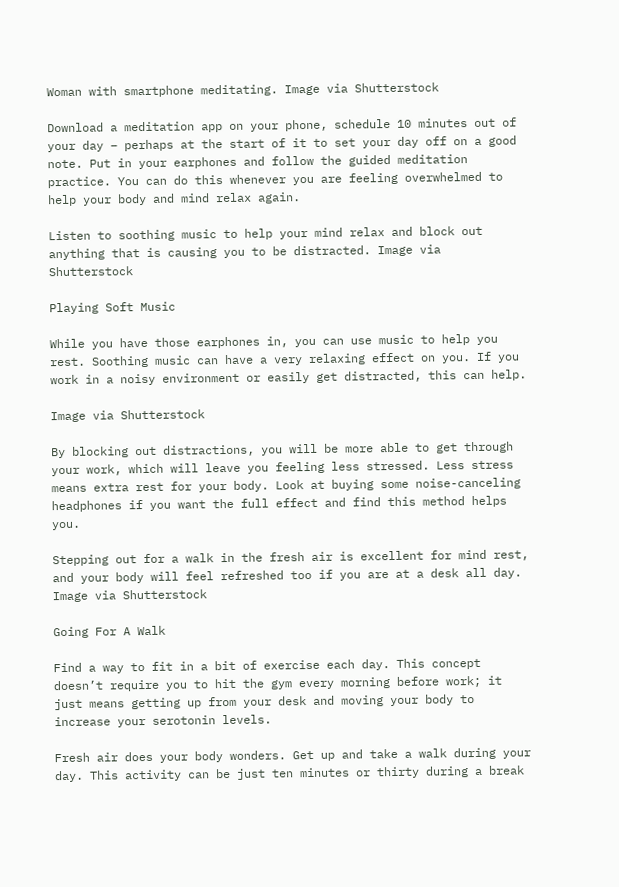Woman with smartphone meditating. Image via Shutterstock

Download a meditation app on your phone, schedule 10 minutes out of your day – perhaps at the start of it to set your day off on a good note. Put in your earphones and follow the guided meditation practice. You can do this whenever you are feeling overwhelmed to help your body and mind relax again.

Listen to soothing music to help your mind relax and block out anything that is causing you to be distracted. Image via Shutterstock

Playing Soft Music

While you have those earphones in, you can use music to help you rest. Soothing music can have a very relaxing effect on you. If you work in a noisy environment or easily get distracted, this can help.

Image via Shutterstock

By blocking out distractions, you will be more able to get through your work, which will leave you feeling less stressed. Less stress means extra rest for your body. Look at buying some noise-canceling headphones if you want the full effect and find this method helps you.

Stepping out for a walk in the fresh air is excellent for mind rest, and your body will feel refreshed too if you are at a desk all day. Image via Shutterstock

Going For A Walk

Find a way to fit in a bit of exercise each day. This concept doesn’t require you to hit the gym every morning before work; it just means getting up from your desk and moving your body to increase your serotonin levels.

Fresh air does your body wonders. Get up and take a walk during your day. This activity can be just ten minutes or thirty during a break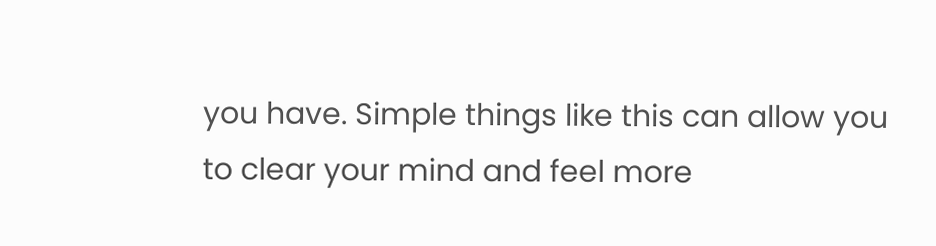you have. Simple things like this can allow you to clear your mind and feel more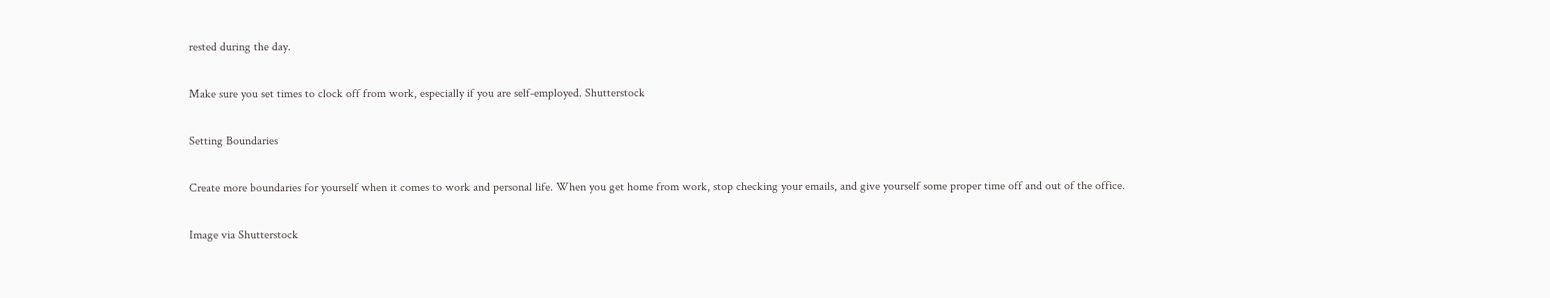rested during the day.

Make sure you set times to clock off from work, especially if you are self-employed. Shutterstock

Setting Boundaries

Create more boundaries for yourself when it comes to work and personal life. When you get home from work, stop checking your emails, and give yourself some proper time off and out of the office.

Image via Shutterstock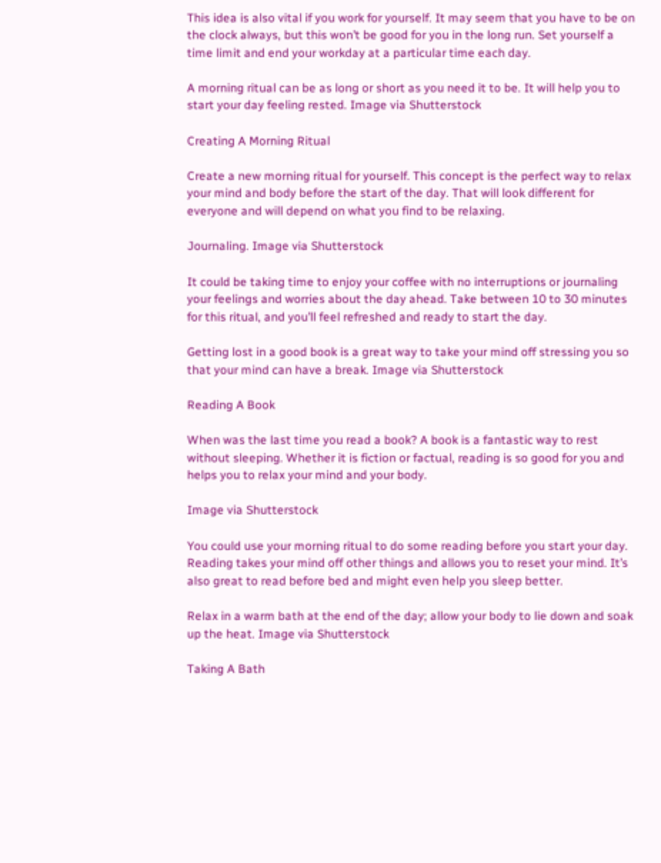This idea is also vital if you work for yourself. It may seem that you have to be on the clock always, but this won’t be good for you in the long run. Set yourself a time limit and end your workday at a particular time each day.

A morning ritual can be as long or short as you need it to be. It will help you to start your day feeling rested. Image via Shutterstock

Creating A Morning Ritual

Create a new morning ritual for yourself. This concept is the perfect way to relax your mind and body before the start of the day. That will look different for everyone and will depend on what you find to be relaxing.

Journaling. Image via Shutterstock

It could be taking time to enjoy your coffee with no interruptions or journaling your feelings and worries about the day ahead. Take between 10 to 30 minutes for this ritual, and you’ll feel refreshed and ready to start the day.

Getting lost in a good book is a great way to take your mind off stressing you so that your mind can have a break. Image via Shutterstock

Reading A Book

When was the last time you read a book? A book is a fantastic way to rest without sleeping. Whether it is fiction or factual, reading is so good for you and helps you to relax your mind and your body.

Image via Shutterstock

You could use your morning ritual to do some reading before you start your day. Reading takes your mind off other things and allows you to reset your mind. It’s also great to read before bed and might even help you sleep better.

Relax in a warm bath at the end of the day; allow your body to lie down and soak up the heat. Image via Shutterstock

Taking A Bath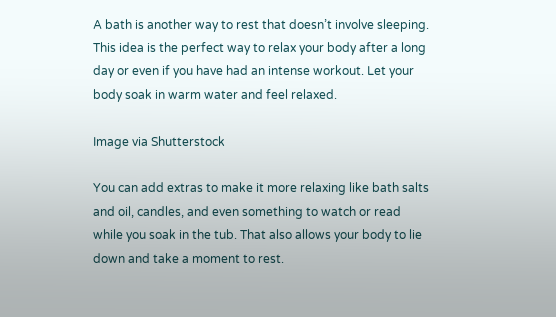A bath is another way to rest that doesn’t involve sleeping. This idea is the perfect way to relax your body after a long day or even if you have had an intense workout. Let your body soak in warm water and feel relaxed.

Image via Shutterstock

You can add extras to make it more relaxing like bath salts and oil, candles, and even something to watch or read while you soak in the tub. That also allows your body to lie down and take a moment to rest.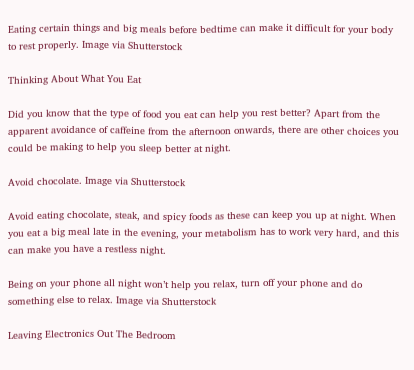Eating certain things and big meals before bedtime can make it difficult for your body to rest properly. Image via Shutterstock

Thinking About What You Eat

Did you know that the type of food you eat can help you rest better? Apart from the apparent avoidance of caffeine from the afternoon onwards, there are other choices you could be making to help you sleep better at night.

Avoid chocolate. Image via Shutterstock

Avoid eating chocolate, steak, and spicy foods as these can keep you up at night. When you eat a big meal late in the evening, your metabolism has to work very hard, and this can make you have a restless night.

Being on your phone all night won’t help you relax, turn off your phone and do something else to relax. Image via Shutterstock

Leaving Electronics Out The Bedroom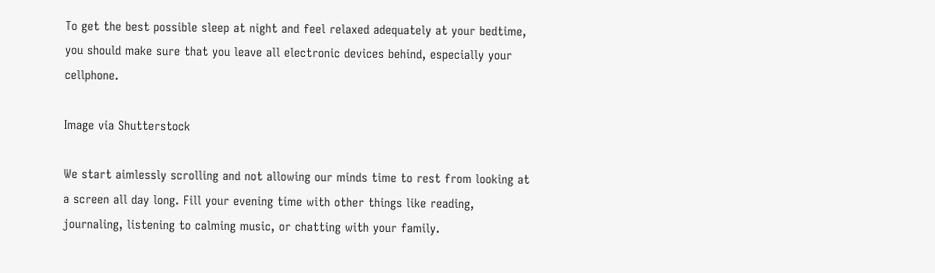To get the best possible sleep at night and feel relaxed adequately at your bedtime, you should make sure that you leave all electronic devices behind, especially your cellphone.

Image via Shutterstock

We start aimlessly scrolling and not allowing our minds time to rest from looking at a screen all day long. Fill your evening time with other things like reading, journaling, listening to calming music, or chatting with your family.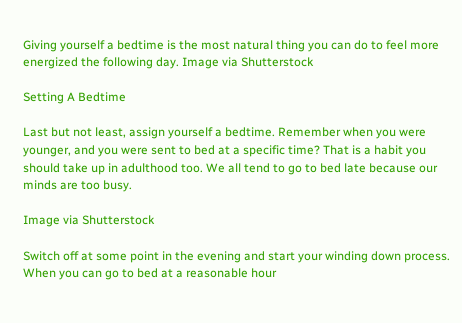Giving yourself a bedtime is the most natural thing you can do to feel more energized the following day. Image via Shutterstock

Setting A Bedtime

Last but not least, assign yourself a bedtime. Remember when you were younger, and you were sent to bed at a specific time? That is a habit you should take up in adulthood too. We all tend to go to bed late because our minds are too busy.

Image via Shutterstock

Switch off at some point in the evening and start your winding down process. When you can go to bed at a reasonable hour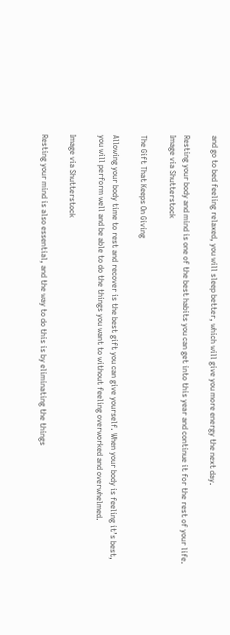and go to bed feeling relaxed, you will sleep better, which will give you more energy the next day.

Resting your body and mind is one of the best habits you can get into this year and continue it for the rest of your life. Image via Shutterstock

The Gift That Keeps On Giving

Allowing your body time to rest and recover is the best gift you can give yourself. When your body is feeling it’s best, you will perform well and be able to do the things you want to without feeling overworked and overwhelmed.

Image via Shutterstock

Resting your mind is also essential, and the way to do this is by eliminating the things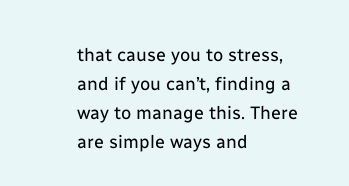that cause you to stress, and if you can’t, finding a way to manage this. There are simple ways and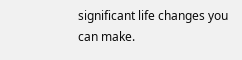significant life changes you can make.